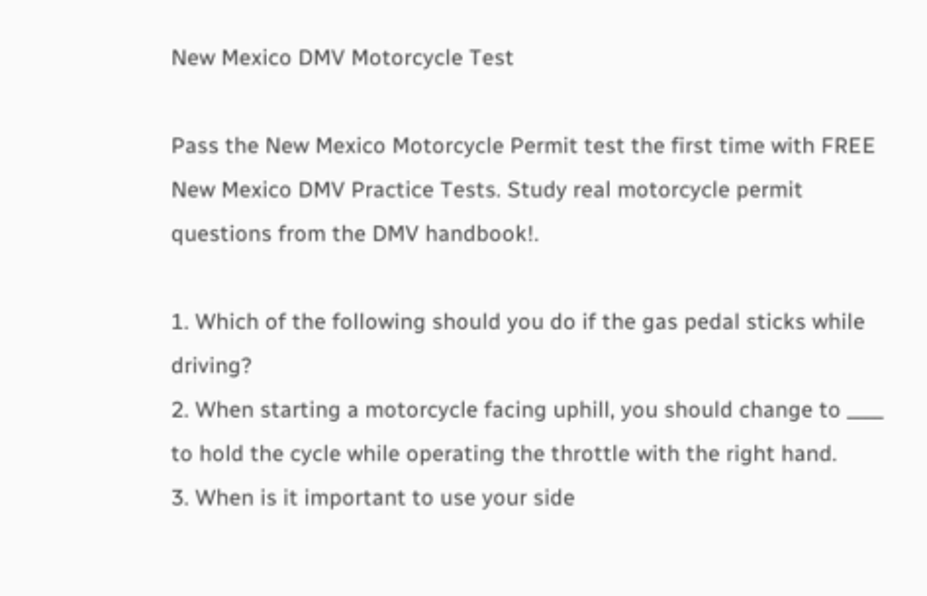New Mexico DMV Motorcycle Test

Pass the New Mexico Motorcycle Permit test the first time with FREE New Mexico DMV Practice Tests. Study real motorcycle permit questions from the DMV handbook!.

1. Which of the following should you do if the gas pedal sticks while driving?
2. When starting a motorcycle facing uphill, you should change to ____ to hold the cycle while operating the throttle with the right hand.
3. When is it important to use your side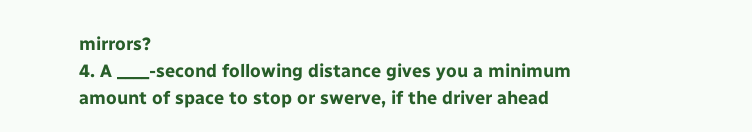mirrors?
4. A ____-second following distance gives you a minimum amount of space to stop or swerve, if the driver ahead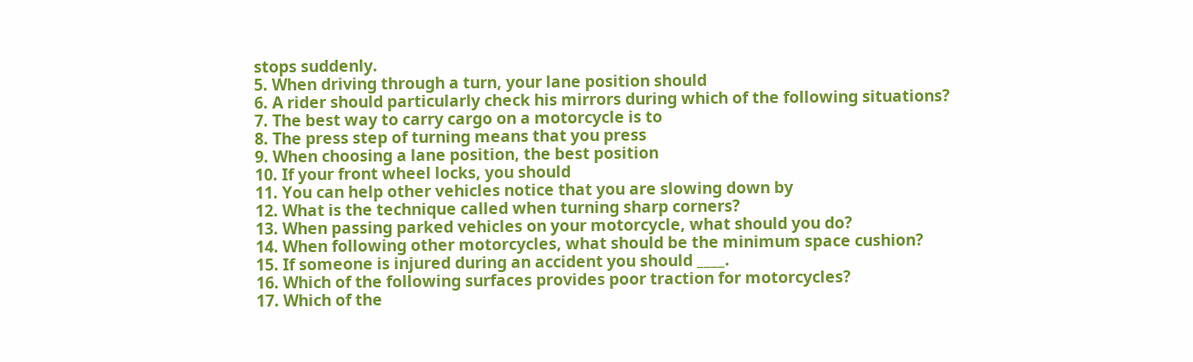stops suddenly.
5. When driving through a turn, your lane position should
6. A rider should particularly check his mirrors during which of the following situations?
7. The best way to carry cargo on a motorcycle is to
8. The press step of turning means that you press
9. When choosing a lane position, the best position
10. If your front wheel locks, you should
11. You can help other vehicles notice that you are slowing down by
12. What is the technique called when turning sharp corners?
13. When passing parked vehicles on your motorcycle, what should you do?
14. When following other motorcycles, what should be the minimum space cushion?
15. If someone is injured during an accident you should ____.
16. Which of the following surfaces provides poor traction for motorcycles?
17. Which of the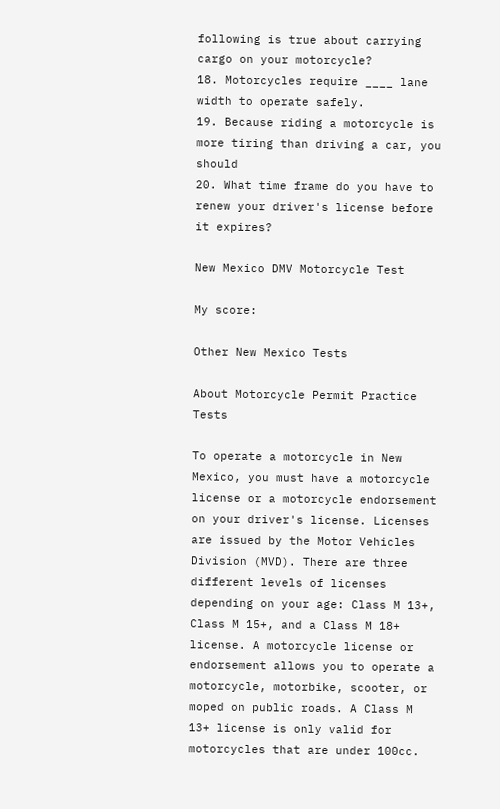following is true about carrying cargo on your motorcycle?
18. Motorcycles require ____ lane width to operate safely.
19. Because riding a motorcycle is more tiring than driving a car, you should
20. What time frame do you have to renew your driver's license before it expires?

New Mexico DMV Motorcycle Test

My score:

Other New Mexico Tests

About Motorcycle Permit Practice Tests

To operate a motorcycle in New Mexico, you must have a motorcycle license or a motorcycle endorsement on your driver's license. Licenses are issued by the Motor Vehicles Division (MVD). There are three different levels of licenses depending on your age: Class M 13+, Class M 15+, and a Class M 18+ license. A motorcycle license or endorsement allows you to operate a motorcycle, motorbike, scooter, or moped on public roads. A Class M 13+ license is only valid for motorcycles that are under 100cc.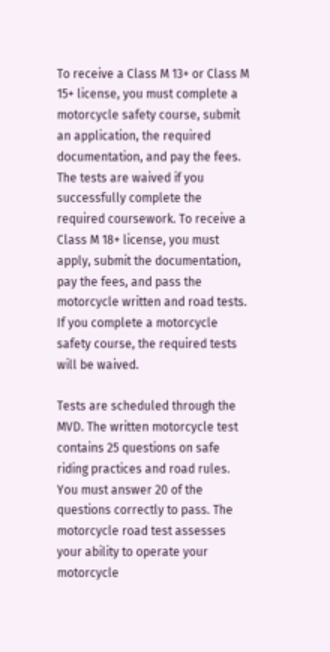To receive a Class M 13+ or Class M 15+ license, you must complete a motorcycle safety course, submit an application, the required documentation, and pay the fees. The tests are waived if you successfully complete the required coursework. To receive a Class M 18+ license, you must apply, submit the documentation, pay the fees, and pass the motorcycle written and road tests. If you complete a motorcycle safety course, the required tests will be waived.

Tests are scheduled through the MVD. The written motorcycle test contains 25 questions on safe riding practices and road rules. You must answer 20 of the questions correctly to pass. The motorcycle road test assesses your ability to operate your motorcycle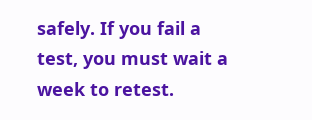safely. If you fail a test, you must wait a week to retest.